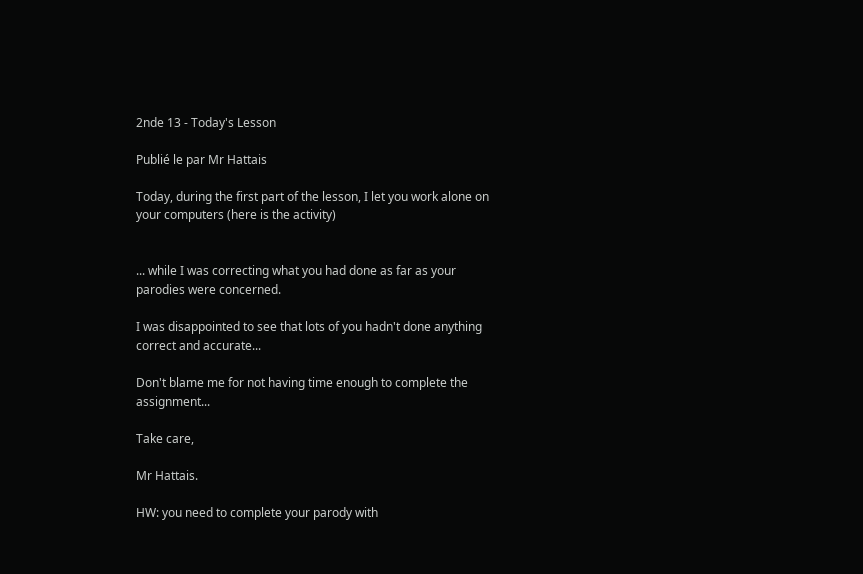2nde 13 - Today's Lesson

Publié le par Mr Hattais

Today, during the first part of the lesson, I let you work alone on your computers (here is the activity)


... while I was correcting what you had done as far as your parodies were concerned.

I was disappointed to see that lots of you hadn't done anything correct and accurate...

Don't blame me for not having time enough to complete the assignment...

Take care,

Mr Hattais.

HW: you need to complete your parody with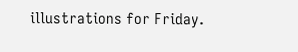illustrations for Friday.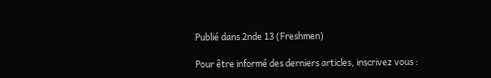Publié dans 2nde 13 (Freshmen)

Pour être informé des derniers articles, inscrivez vous :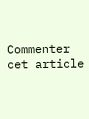Commenter cet article